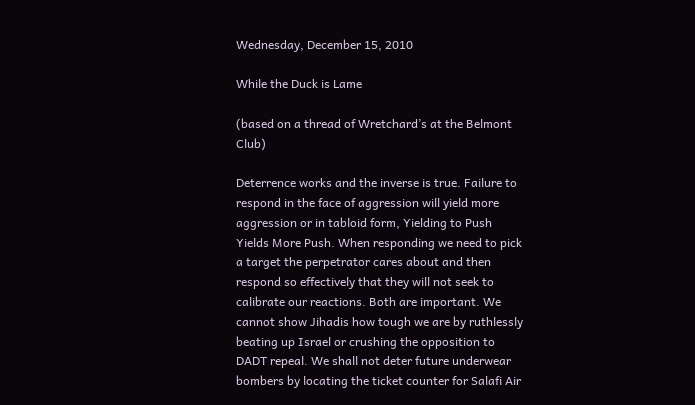Wednesday, December 15, 2010

While the Duck is Lame

(based on a thread of Wretchard’s at the Belmont Club)

Deterrence works and the inverse is true. Failure to respond in the face of aggression will yield more aggression or in tabloid form, Yielding to Push Yields More Push. When responding we need to pick a target the perpetrator cares about and then respond so effectively that they will not seek to calibrate our reactions. Both are important. We cannot show Jihadis how tough we are by ruthlessly beating up Israel or crushing the opposition to DADT repeal. We shall not deter future underwear bombers by locating the ticket counter for Salafi Air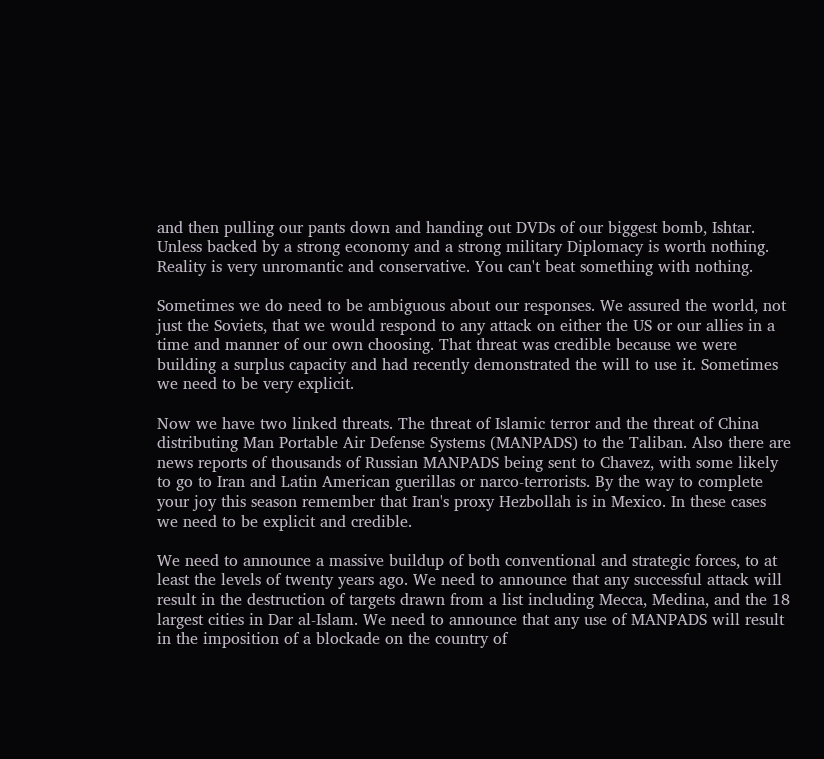and then pulling our pants down and handing out DVDs of our biggest bomb, Ishtar. Unless backed by a strong economy and a strong military Diplomacy is worth nothing. Reality is very unromantic and conservative. You can't beat something with nothing.

Sometimes we do need to be ambiguous about our responses. We assured the world, not just the Soviets, that we would respond to any attack on either the US or our allies in a time and manner of our own choosing. That threat was credible because we were building a surplus capacity and had recently demonstrated the will to use it. Sometimes we need to be very explicit.

Now we have two linked threats. The threat of Islamic terror and the threat of China distributing Man Portable Air Defense Systems (MANPADS) to the Taliban. Also there are news reports of thousands of Russian MANPADS being sent to Chavez, with some likely to go to Iran and Latin American guerillas or narco-terrorists. By the way to complete your joy this season remember that Iran's proxy Hezbollah is in Mexico. In these cases we need to be explicit and credible.

We need to announce a massive buildup of both conventional and strategic forces, to at least the levels of twenty years ago. We need to announce that any successful attack will result in the destruction of targets drawn from a list including Mecca, Medina, and the 18 largest cities in Dar al-Islam. We need to announce that any use of MANPADS will result in the imposition of a blockade on the country of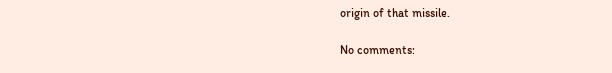origin of that missile.

No comments: